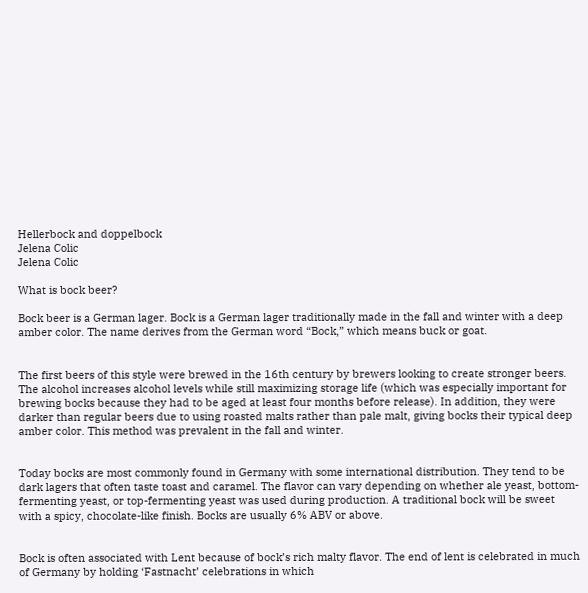Hellerbock and doppelbock
Jelena Colic
Jelena Colic

What is bock beer?

Bock beer is a German lager. Bock is a German lager traditionally made in the fall and winter with a deep amber color. The name derives from the German word “Bock,” which means buck or goat.


The first beers of this style were brewed in the 16th century by brewers looking to create stronger beers. The alcohol increases alcohol levels while still maximizing storage life (which was especially important for brewing bocks because they had to be aged at least four months before release). In addition, they were darker than regular beers due to using roasted malts rather than pale malt, giving bocks their typical deep amber color. This method was prevalent in the fall and winter.


Today bocks are most commonly found in Germany with some international distribution. They tend to be dark lagers that often taste toast and caramel. The flavor can vary depending on whether ale yeast, bottom-fermenting yeast, or top-fermenting yeast was used during production. A traditional bock will be sweet with a spicy, chocolate-like finish. Bocks are usually 6% ABV or above.


Bock is often associated with Lent because of bock’s rich malty flavor. The end of lent is celebrated in much of Germany by holding ‘Fastnacht’ celebrations in which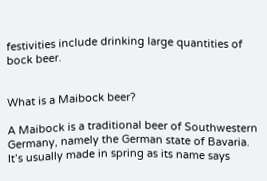festivities include drinking large quantities of bock beer.


What is a Maibock beer?

A Maibock is a traditional beer of Southwestern Germany, namely the German state of Bavaria. It’s usually made in spring as its name says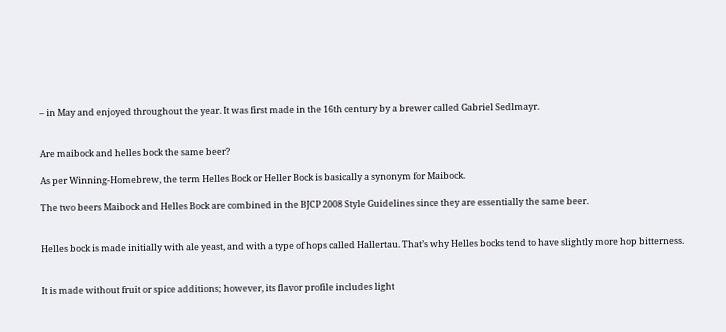– in May and enjoyed throughout the year. It was first made in the 16th century by a brewer called Gabriel Sedlmayr.


Are maibock and helles bock the same beer?

As per Winning-Homebrew, the term Helles Bock or Heller Bock is basically a synonym for Maibock.

The two beers Maibock and Helles Bock are combined in the BJCP 2008 Style Guidelines since they are essentially the same beer.


Helles bock is made initially with ale yeast, and with a type of hops called Hallertau. That’s why Helles bocks tend to have slightly more hop bitterness.


It is made without fruit or spice additions; however, its flavor profile includes light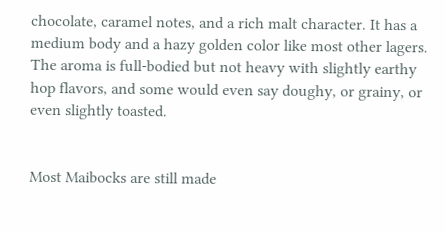chocolate, caramel notes, and a rich malt character. It has a medium body and a hazy golden color like most other lagers. The aroma is full-bodied but not heavy with slightly earthy hop flavors, and some would even say doughy, or grainy, or even slightly toasted.


Most Maibocks are still made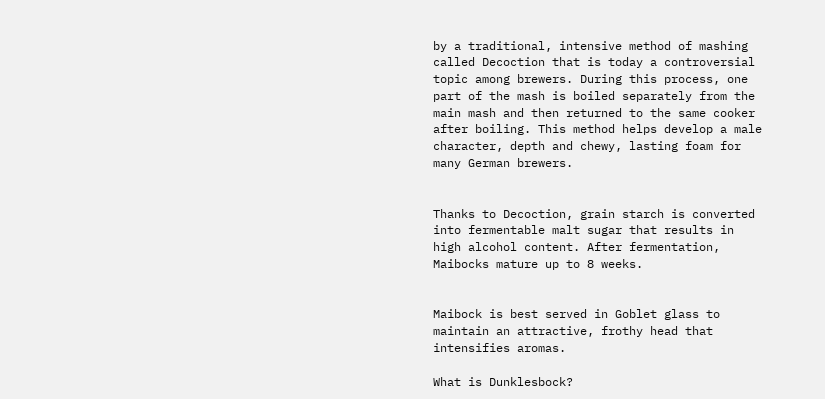by a traditional, intensive method of mashing called Decoction that is today a controversial topic among brewers. During this process, one part of the mash is boiled separately from the main mash and then returned to the same cooker after boiling. This method helps develop a male character, depth and chewy, lasting foam for many German brewers.


Thanks to Decoction, grain starch is converted into fermentable malt sugar that results in high alcohol content. After fermentation, Maibocks mature up to 8 weeks.


Maibock is best served in Goblet glass to maintain an attractive, frothy head that intensifies aromas.

What is Dunklesbock?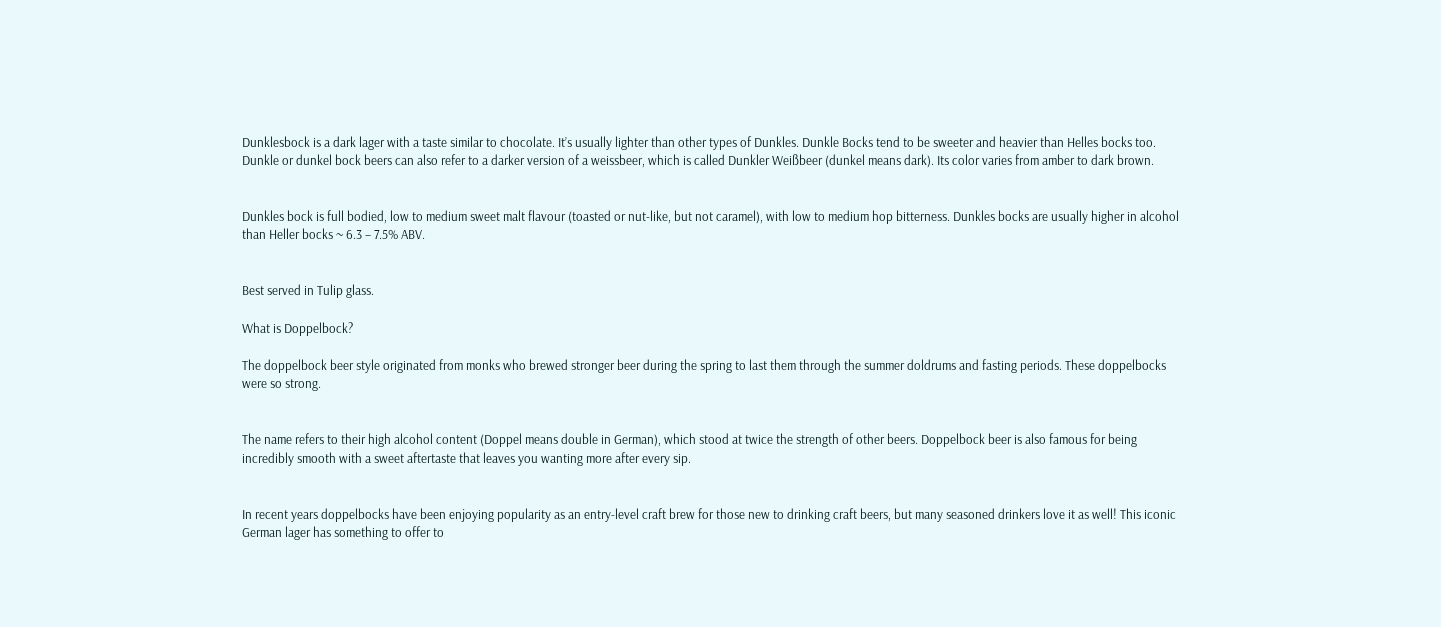Dunklesbock is a dark lager with a taste similar to chocolate. It’s usually lighter than other types of Dunkles. Dunkle Bocks tend to be sweeter and heavier than Helles bocks too. Dunkle or dunkel bock beers can also refer to a darker version of a weissbeer, which is called Dunkler Weißbeer (dunkel means dark). Its color varies from amber to dark brown.


Dunkles bock is full bodied, low to medium sweet malt flavour (toasted or nut-like, but not caramel), with low to medium hop bitterness. Dunkles bocks are usually higher in alcohol than Heller bocks ~ 6.3 – 7.5% ABV.


Best served in Tulip glass.

What is Doppelbock?

The doppelbock beer style originated from monks who brewed stronger beer during the spring to last them through the summer doldrums and fasting periods. These doppelbocks were so strong.


The name refers to their high alcohol content (Doppel means double in German), which stood at twice the strength of other beers. Doppelbock beer is also famous for being incredibly smooth with a sweet aftertaste that leaves you wanting more after every sip.


In recent years doppelbocks have been enjoying popularity as an entry-level craft brew for those new to drinking craft beers, but many seasoned drinkers love it as well! This iconic German lager has something to offer to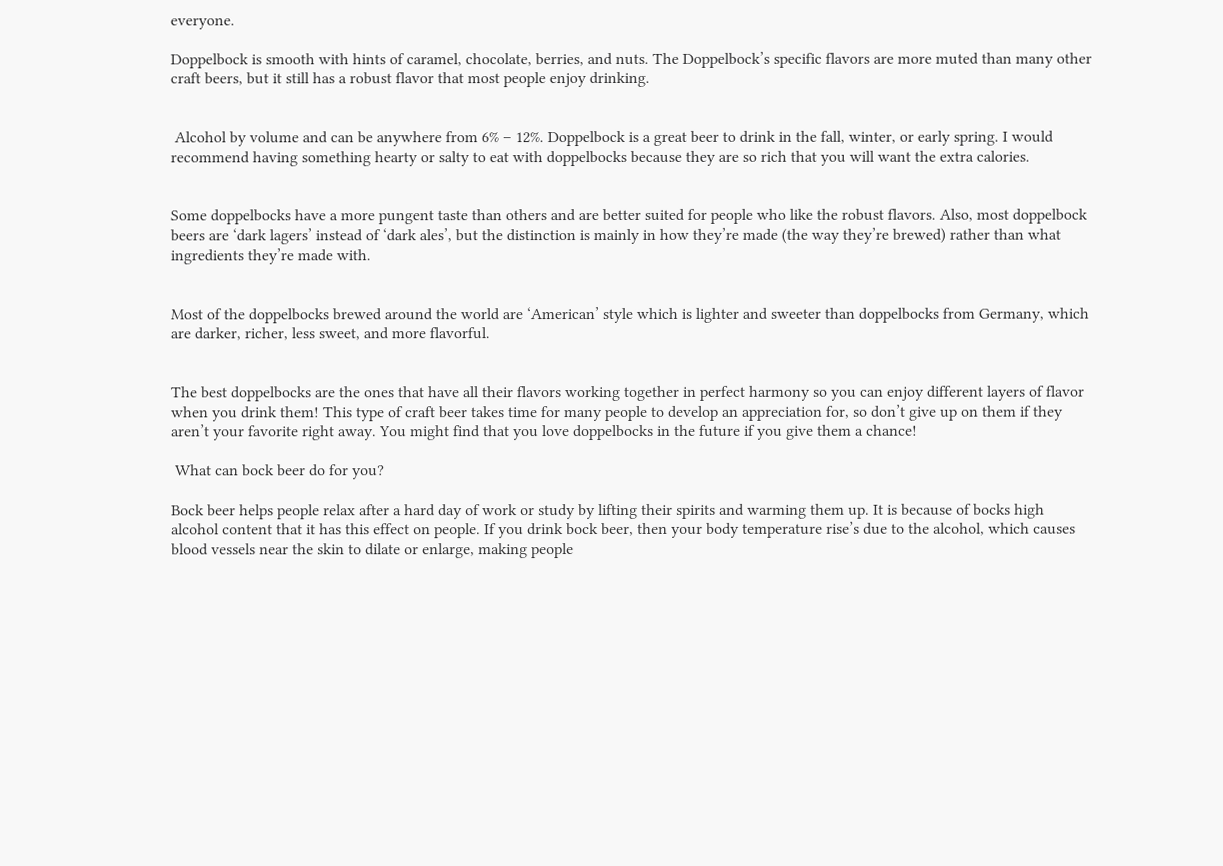everyone.

Doppelbock is smooth with hints of caramel, chocolate, berries, and nuts. The Doppelbock’s specific flavors are more muted than many other craft beers, but it still has a robust flavor that most people enjoy drinking.


 Alcohol by volume and can be anywhere from 6% – 12%. Doppelbock is a great beer to drink in the fall, winter, or early spring. I would recommend having something hearty or salty to eat with doppelbocks because they are so rich that you will want the extra calories.


Some doppelbocks have a more pungent taste than others and are better suited for people who like the robust flavors. Also, most doppelbock beers are ‘dark lagers’ instead of ‘dark ales’, but the distinction is mainly in how they’re made (the way they’re brewed) rather than what ingredients they’re made with.


Most of the doppelbocks brewed around the world are ‘American’ style which is lighter and sweeter than doppelbocks from Germany, which are darker, richer, less sweet, and more flavorful.


The best doppelbocks are the ones that have all their flavors working together in perfect harmony so you can enjoy different layers of flavor when you drink them! This type of craft beer takes time for many people to develop an appreciation for, so don’t give up on them if they aren’t your favorite right away. You might find that you love doppelbocks in the future if you give them a chance!

 What can bock beer do for you?

Bock beer helps people relax after a hard day of work or study by lifting their spirits and warming them up. It is because of bocks high alcohol content that it has this effect on people. If you drink bock beer, then your body temperature rise’s due to the alcohol, which causes blood vessels near the skin to dilate or enlarge, making people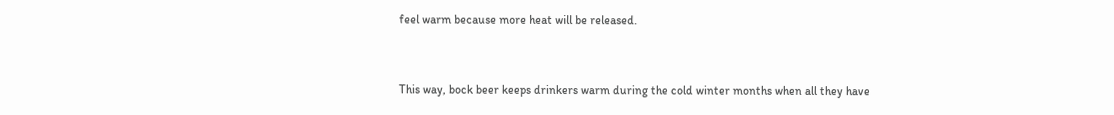feel warm because more heat will be released.


This way, bock beer keeps drinkers warm during the cold winter months when all they have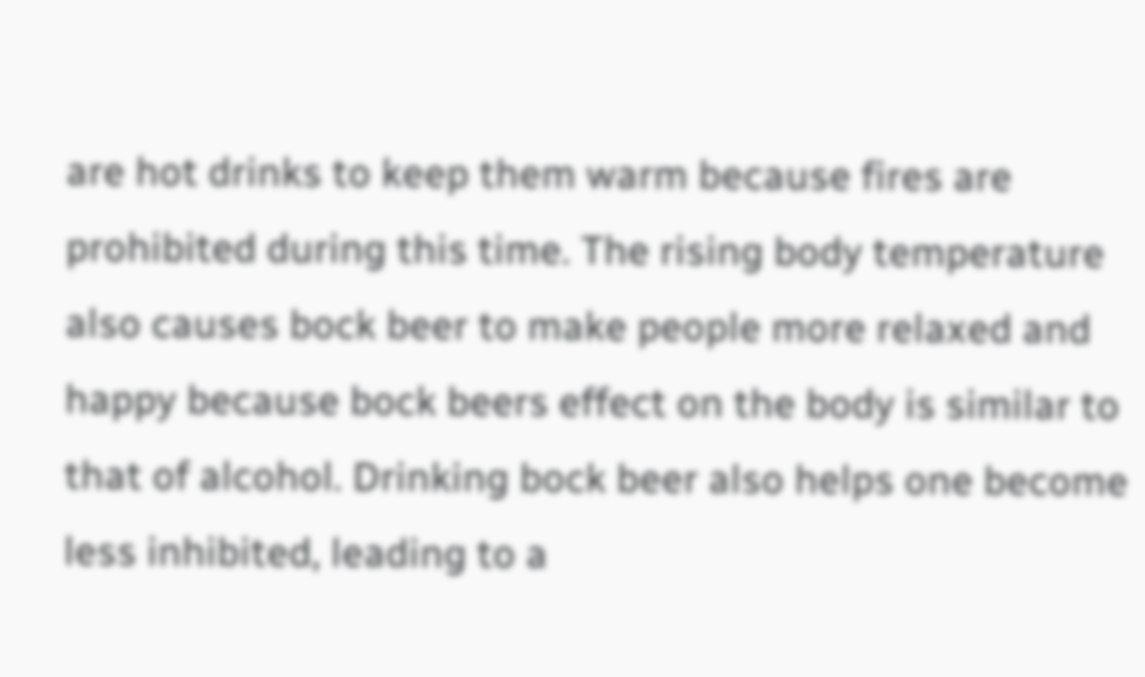are hot drinks to keep them warm because fires are prohibited during this time. The rising body temperature also causes bock beer to make people more relaxed and happy because bock beers effect on the body is similar to that of alcohol. Drinking bock beer also helps one become less inhibited, leading to a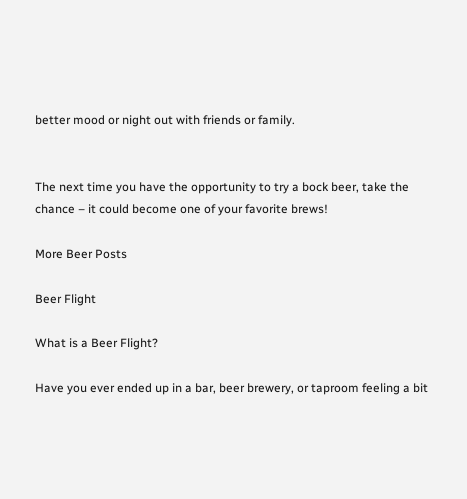better mood or night out with friends or family.


The next time you have the opportunity to try a bock beer, take the chance – it could become one of your favorite brews!

More Beer Posts

Beer Flight

What is a Beer Flight?

Have you ever ended up in a bar, beer brewery, or taproom feeling a bit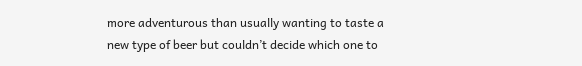more adventurous than usually wanting to taste a new type of beer but couldn’t decide which one to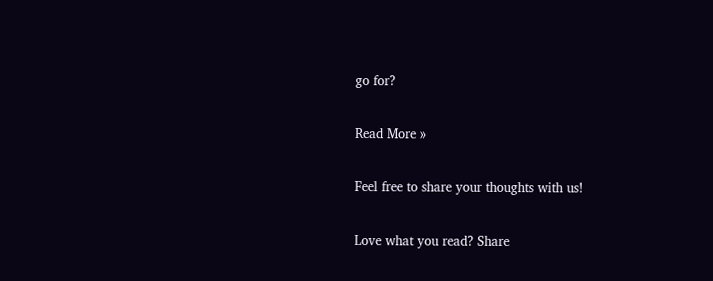go for?

Read More »

Feel free to share your thoughts with us!

Love what you read? Share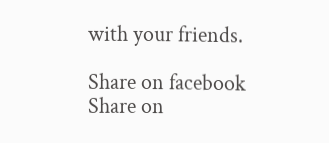with your friends.

Share on facebook
Share on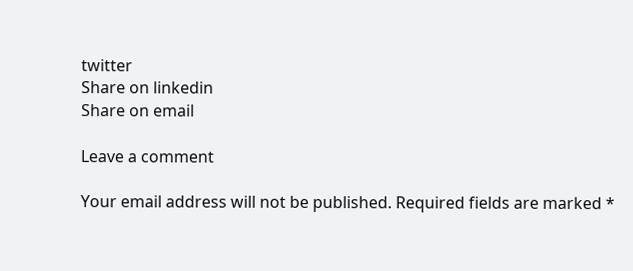twitter
Share on linkedin
Share on email

Leave a comment

Your email address will not be published. Required fields are marked *